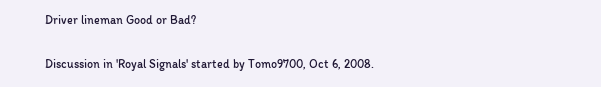Driver lineman Good or Bad?

Discussion in 'Royal Signals' started by Tomo9700, Oct 6, 2008.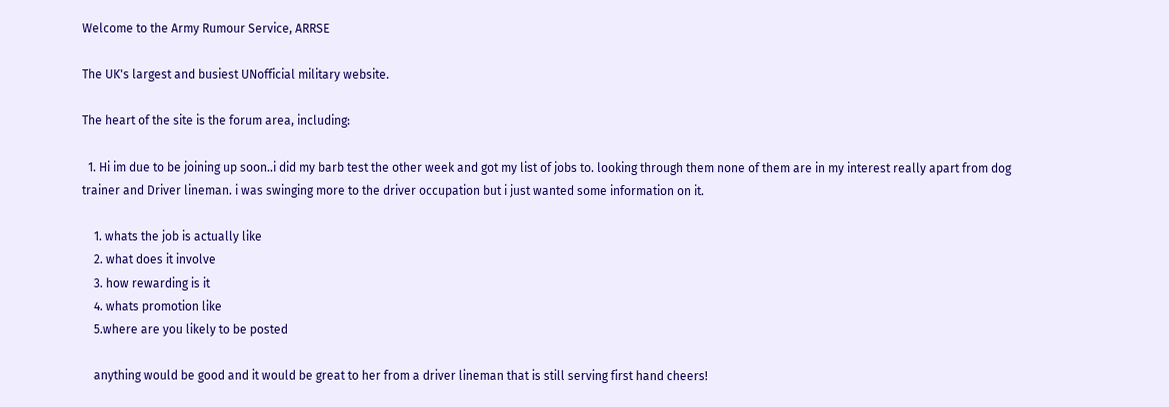Welcome to the Army Rumour Service, ARRSE

The UK's largest and busiest UNofficial military website.

The heart of the site is the forum area, including:

  1. Hi im due to be joining up soon..i did my barb test the other week and got my list of jobs to. looking through them none of them are in my interest really apart from dog trainer and Driver lineman. i was swinging more to the driver occupation but i just wanted some information on it.

    1. whats the job is actually like
    2. what does it involve
    3. how rewarding is it
    4. whats promotion like
    5.where are you likely to be posted

    anything would be good and it would be great to her from a driver lineman that is still serving first hand cheers!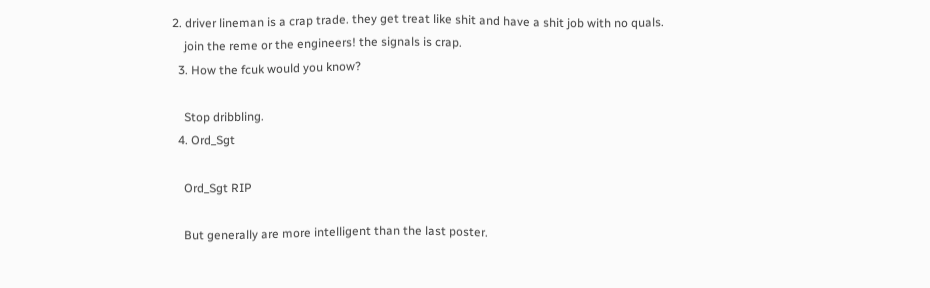2. driver lineman is a crap trade. they get treat like shit and have a shit job with no quals.
    join the reme or the engineers! the signals is crap.
  3. How the fcuk would you know?

    Stop dribbling.
  4. Ord_Sgt

    Ord_Sgt RIP

    But generally are more intelligent than the last poster.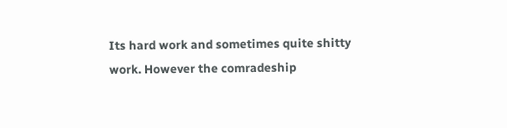Its hard work and sometimes quite shitty work. However the comradeship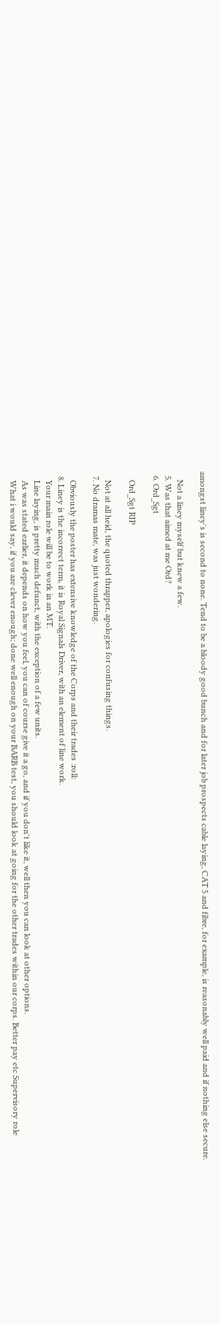amongst liney's is second to none. Tend to be a bloody good bunch and for later job prospects cable laying, CAT 5 and fibre, for example, is reasonably well paid and if nothing else secure.

    Not a liney myself but knew a few.
  5. Was that aimed at me Ord?
  6. Ord_Sgt

    Ord_Sgt RIP

    Not at all heid, the quoted thrapper, apologies for confusing things.
  7. No dramas mate, was just wondering.

    Obviously the poster has extensive knowledge of the Corps and their trades :roll:
  8. Liney is the incorrect term, it is Royal Signals Driver, with an element of line work.
    Your main role will be to work in an MT.
    Line laying, is pretty much defunct, with the exception of a few units.
    As was stated earlier, it depends on how you feel, you can of course give it a go, and if you don't like it, well then you can look at other options.
    What i would say, if you are clever enough; done well enough on your BARB test, you should look at going for the other trades within our corps. Better pay etc Supervisory role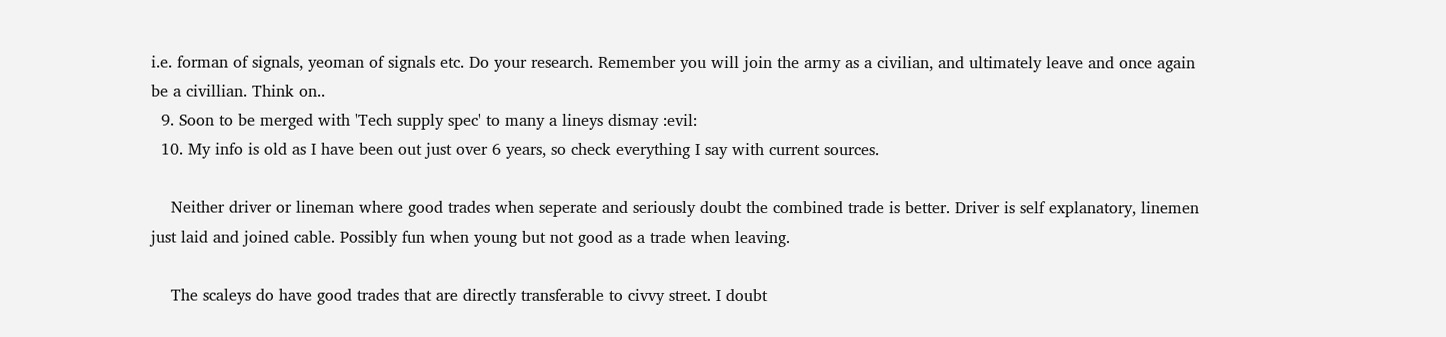i.e. forman of signals, yeoman of signals etc. Do your research. Remember you will join the army as a civilian, and ultimately leave and once again be a civillian. Think on..
  9. Soon to be merged with 'Tech supply spec' to many a lineys dismay :evil:
  10. My info is old as I have been out just over 6 years, so check everything I say with current sources.

    Neither driver or lineman where good trades when seperate and seriously doubt the combined trade is better. Driver is self explanatory, linemen just laid and joined cable. Possibly fun when young but not good as a trade when leaving.

    The scaleys do have good trades that are directly transferable to civvy street. I doubt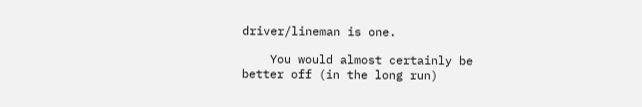driver/lineman is one.

    You would almost certainly be better off (in the long run)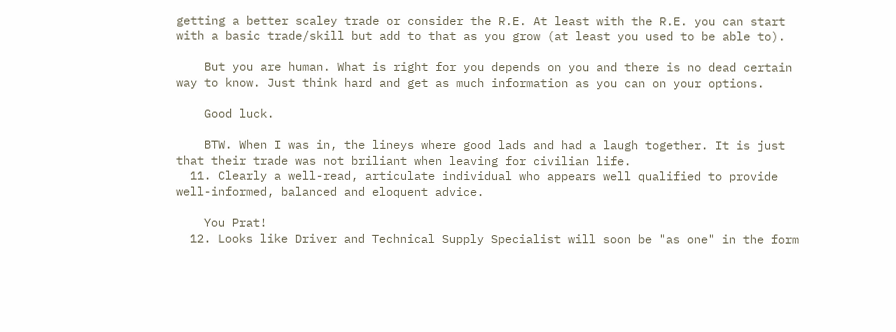getting a better scaley trade or consider the R.E. At least with the R.E. you can start with a basic trade/skill but add to that as you grow (at least you used to be able to).

    But you are human. What is right for you depends on you and there is no dead certain way to know. Just think hard and get as much information as you can on your options.

    Good luck.

    BTW. When I was in, the lineys where good lads and had a laugh together. It is just that their trade was not briliant when leaving for civilian life.
  11. Clearly a well-read, articulate individual who appears well qualified to provide well-informed, balanced and eloquent advice.

    You Prat!
  12. Looks like Driver and Technical Supply Specialist will soon be "as one" in the form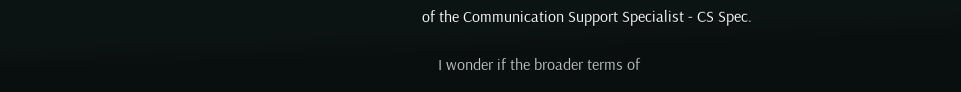of the Communication Support Specialist - CS Spec.

    I wonder if the broader terms of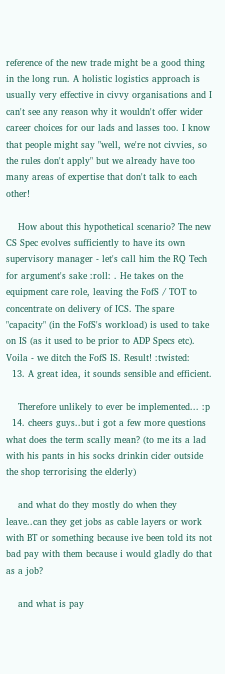reference of the new trade might be a good thing in the long run. A holistic logistics approach is usually very effective in civvy organisations and I can't see any reason why it wouldn't offer wider career choices for our lads and lasses too. I know that people might say "well, we're not civvies, so the rules don't apply" but we already have too many areas of expertise that don't talk to each other!

    How about this hypothetical scenario? The new CS Spec evolves sufficiently to have its own supervisory manager - let's call him the RQ Tech for argument's sake :roll: . He takes on the equipment care role, leaving the FofS / TOT to concentrate on delivery of ICS. The spare "capacity" (in the FofS's workload) is used to take on IS (as it used to be prior to ADP Specs etc). Voila - we ditch the FofS IS. Result! :twisted:
  13. A great idea, it sounds sensible and efficient.

    Therefore unlikely to ever be implemented... :p
  14. cheers guys..but i got a few more questions what does the term scally mean? (to me its a lad with his pants in his socks drinkin cider outside the shop terrorising the elderly)

    and what do they mostly do when they leave..can they get jobs as cable layers or work with BT or something because ive been told its not bad pay with them because i would gladly do that as a job?

    and what is pay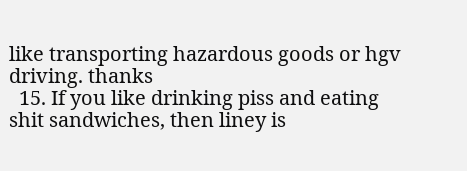like transporting hazardous goods or hgv driving. thanks
  15. If you like drinking piss and eating shit sandwiches, then liney is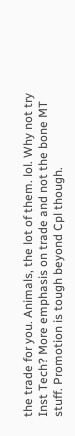the trade for you. Animals, the lot of them. lol. Why not try Inst Tech? More emphasis on trade and not the bone MT stuff. Promotion is tough beyond Cpl though.